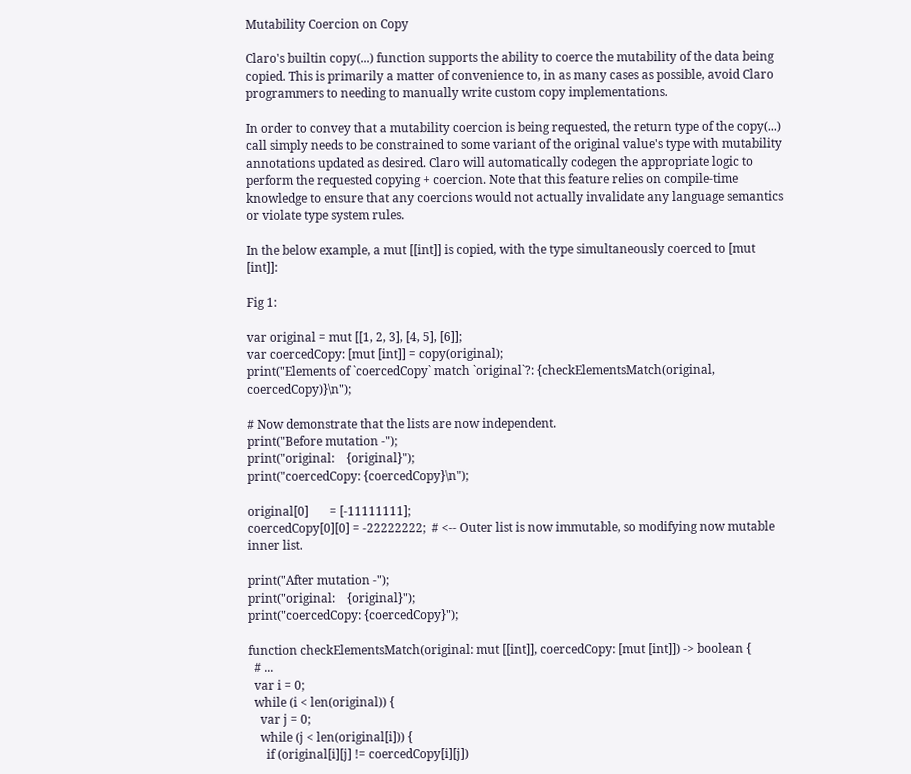Mutability Coercion on Copy

Claro's builtin copy(...) function supports the ability to coerce the mutability of the data being copied. This is primarily a matter of convenience to, in as many cases as possible, avoid Claro programmers to needing to manually write custom copy implementations.

In order to convey that a mutability coercion is being requested, the return type of the copy(...) call simply needs to be constrained to some variant of the original value's type with mutability annotations updated as desired. Claro will automatically codegen the appropriate logic to perform the requested copying + coercion. Note that this feature relies on compile-time knowledge to ensure that any coercions would not actually invalidate any language semantics or violate type system rules.

In the below example, a mut [[int]] is copied, with the type simultaneously coerced to [mut [int]]:

Fig 1:

var original = mut [[1, 2, 3], [4, 5], [6]];
var coercedCopy: [mut [int]] = copy(original);
print("Elements of `coercedCopy` match `original`?: {checkElementsMatch(original, coercedCopy)}\n");

# Now demonstrate that the lists are now independent.
print("Before mutation -");
print("original:    {original}");
print("coercedCopy: {coercedCopy}\n");

original[0]       = [-11111111];
coercedCopy[0][0] = -22222222;  # <-- Outer list is now immutable, so modifying now mutable inner list.

print("After mutation -");
print("original:    {original}");
print("coercedCopy: {coercedCopy}");

function checkElementsMatch(original: mut [[int]], coercedCopy: [mut [int]]) -> boolean {
  # ...
  var i = 0;
  while (i < len(original)) {
    var j = 0;
    while (j < len(original[i])) {
      if (original[i][j] != coercedCopy[i][j])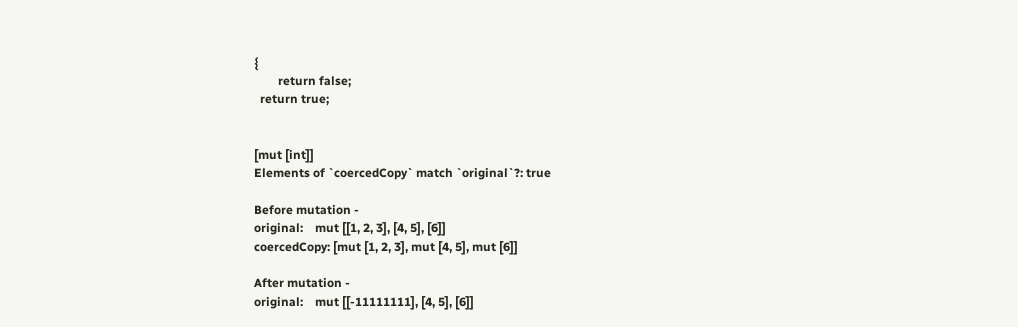{
        return false;
  return true;


[mut [int]]
Elements of `coercedCopy` match `original`?: true

Before mutation -
original:    mut [[1, 2, 3], [4, 5], [6]]
coercedCopy: [mut [1, 2, 3], mut [4, 5], mut [6]]

After mutation -
original:    mut [[-11111111], [4, 5], [6]]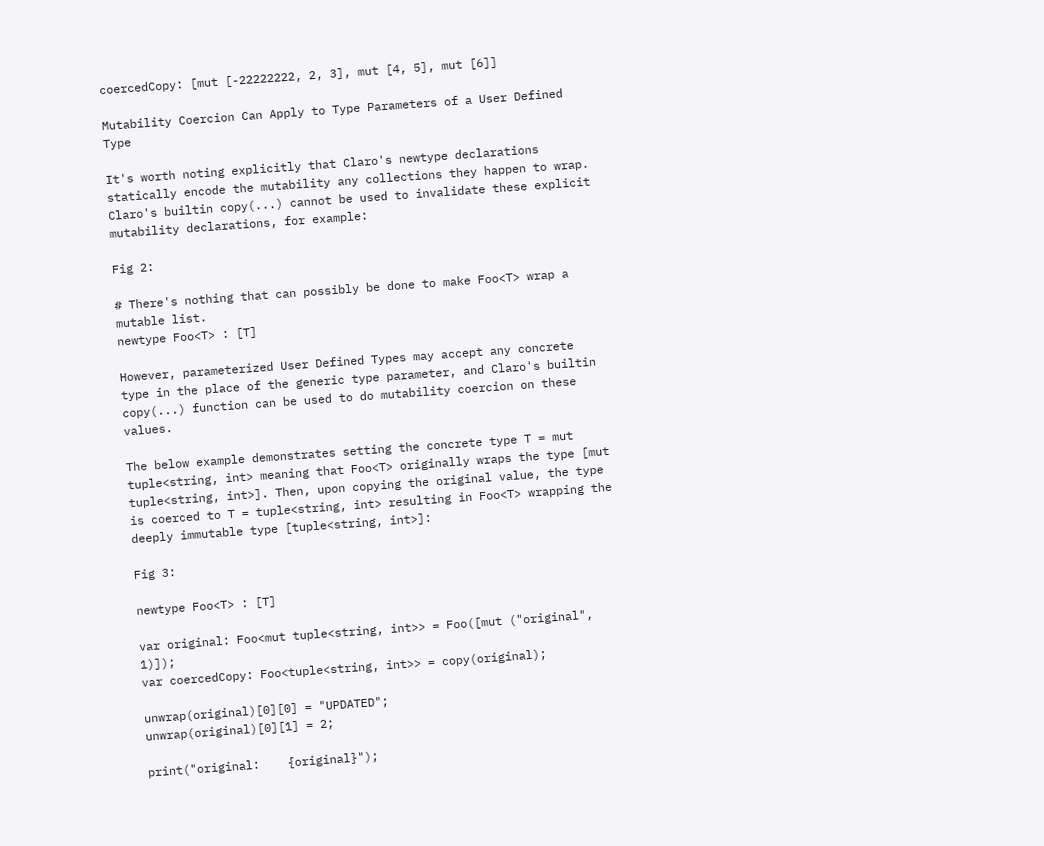coercedCopy: [mut [-22222222, 2, 3], mut [4, 5], mut [6]]

Mutability Coercion Can Apply to Type Parameters of a User Defined Type

It's worth noting explicitly that Claro's newtype declarations statically encode the mutability any collections they happen to wrap. Claro's builtin copy(...) cannot be used to invalidate these explicit mutability declarations, for example:

Fig 2:

# There's nothing that can possibly be done to make Foo<T> wrap a mutable list.
newtype Foo<T> : [T]

However, parameterized User Defined Types may accept any concrete type in the place of the generic type parameter, and Claro's builtin copy(...) function can be used to do mutability coercion on these values.

The below example demonstrates setting the concrete type T = mut tuple<string, int> meaning that Foo<T> originally wraps the type [mut tuple<string, int>]. Then, upon copying the original value, the type is coerced to T = tuple<string, int> resulting in Foo<T> wrapping the deeply immutable type [tuple<string, int>]:

Fig 3:

newtype Foo<T> : [T]

var original: Foo<mut tuple<string, int>> = Foo([mut ("original", 1)]);
var coercedCopy: Foo<tuple<string, int>> = copy(original);

unwrap(original)[0][0] = "UPDATED";
unwrap(original)[0][1] = 2;

print("original:    {original}");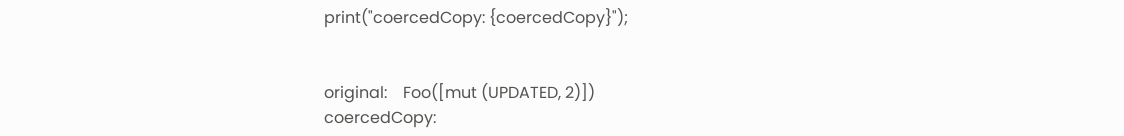print("coercedCopy: {coercedCopy}");


original:    Foo([mut (UPDATED, 2)])
coercedCopy: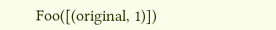Foo([(original, 1)])